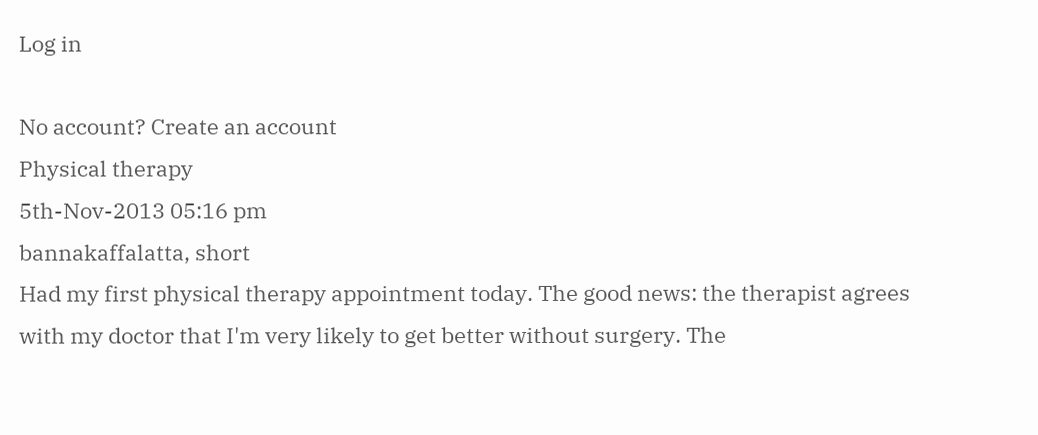Log in

No account? Create an account
Physical therapy
5th-Nov-2013 05:16 pm
bannakaffalatta, short
Had my first physical therapy appointment today. The good news: the therapist agrees with my doctor that I'm very likely to get better without surgery. The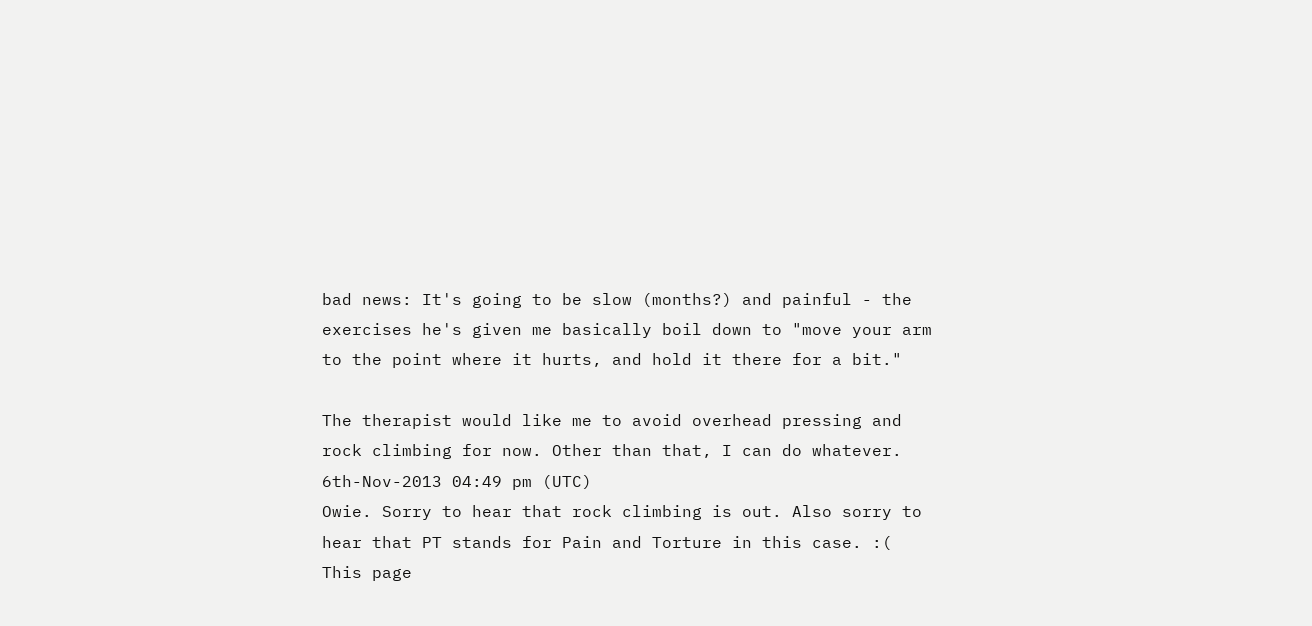bad news: It's going to be slow (months?) and painful - the exercises he's given me basically boil down to "move your arm to the point where it hurts, and hold it there for a bit."

The therapist would like me to avoid overhead pressing and rock climbing for now. Other than that, I can do whatever.
6th-Nov-2013 04:49 pm (UTC)
Owie. Sorry to hear that rock climbing is out. Also sorry to hear that PT stands for Pain and Torture in this case. :(
This page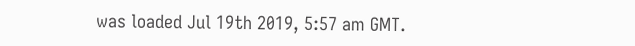was loaded Jul 19th 2019, 5:57 am GMT.